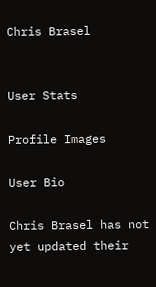Chris Brasel


User Stats

Profile Images

User Bio

Chris Brasel has not yet updated their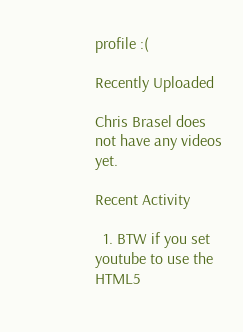profile :(

Recently Uploaded

Chris Brasel does not have any videos yet.

Recent Activity

  1. BTW if you set youtube to use the HTML5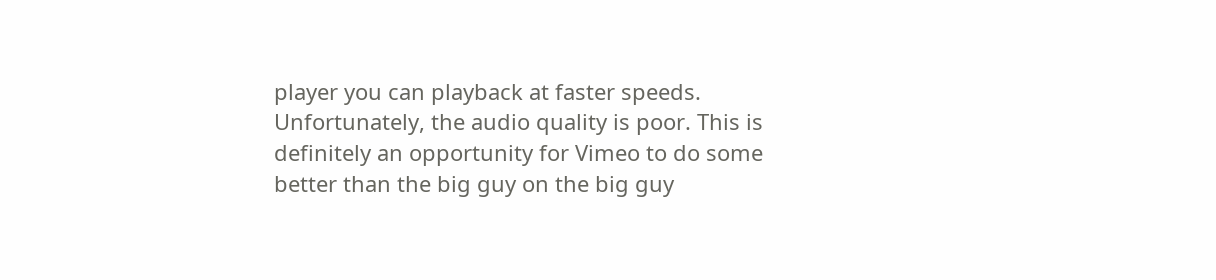player you can playback at faster speeds. Unfortunately, the audio quality is poor. This is definitely an opportunity for Vimeo to do some better than the big guy on the big guy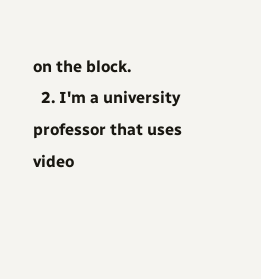on the block.
  2. I'm a university professor that uses video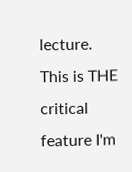lecture. This is THE critical feature I'm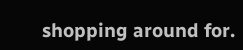shopping around for.